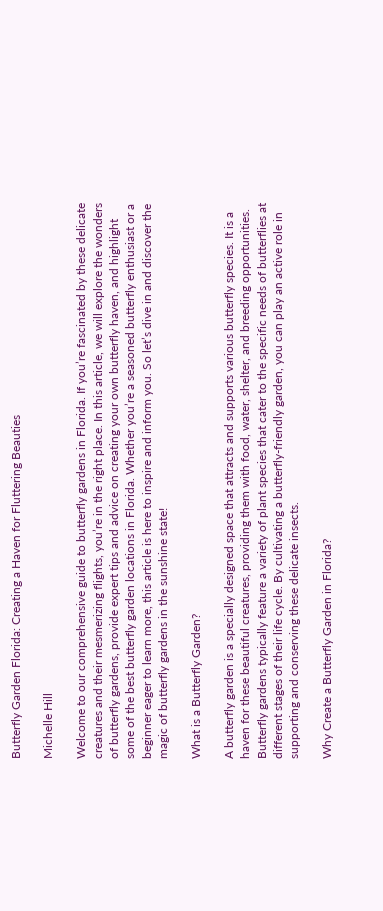Butterfly Garden Florida: Creating a Haven for Fluttering Beauties

Michelle Hill

Welcome to our comprehensive guide to butterfly gardens in Florida. If you’re fascinated by these delicate creatures and their mesmerizing flights, you’re in the right place. In this article, we will explore the wonders of butterfly gardens, provide expert tips and advice on creating your own butterfly haven, and highlight some of the best butterfly garden locations in Florida. Whether you’re a seasoned butterfly enthusiast or a beginner eager to learn more, this article is here to inspire and inform you. So let’s dive in and discover the magic of butterfly gardens in the sunshine state!

What is a Butterfly Garden?

A butterfly garden is a specially designed space that attracts and supports various butterfly species. It is a haven for these beautiful creatures, providing them with food, water, shelter, and breeding opportunities. Butterfly gardens typically feature a variety of plant species that cater to the specific needs of butterflies at different stages of their life cycle. By cultivating a butterfly-friendly garden, you can play an active role in supporting and conserving these delicate insects.

Why Create a Butterfly Garden in Florida?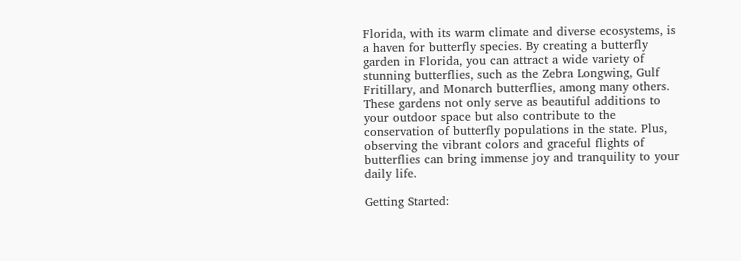Florida, with its warm climate and diverse ecosystems, is a haven for butterfly species. By creating a butterfly garden in Florida, you can attract a wide variety of stunning butterflies, such as the Zebra Longwing, Gulf Fritillary, and Monarch butterflies, among many others. These gardens not only serve as beautiful additions to your outdoor space but also contribute to the conservation of butterfly populations in the state. Plus, observing the vibrant colors and graceful flights of butterflies can bring immense joy and tranquility to your daily life.

Getting Started: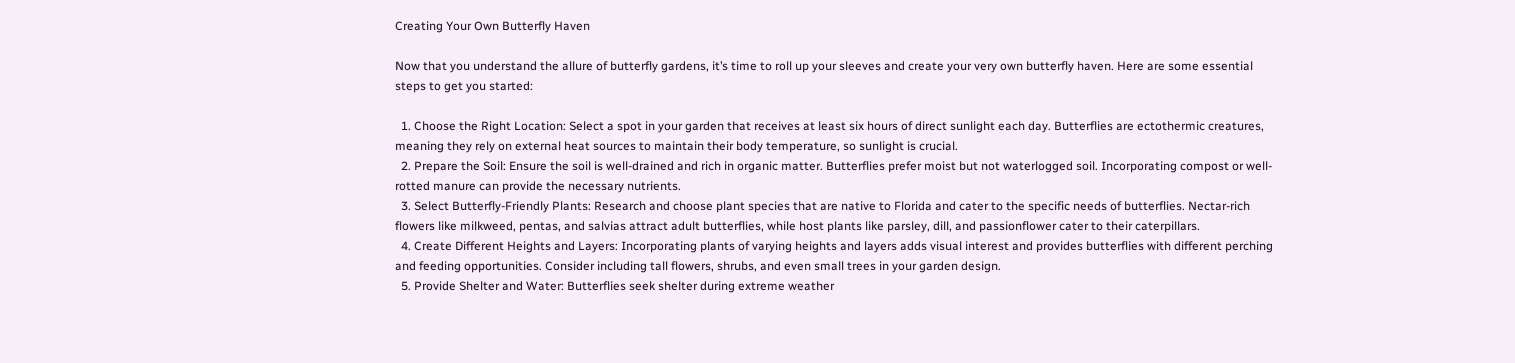Creating Your Own Butterfly Haven

Now that you understand the allure of butterfly gardens, it’s time to roll up your sleeves and create your very own butterfly haven. Here are some essential steps to get you started:

  1. Choose the Right Location: Select a spot in your garden that receives at least six hours of direct sunlight each day. Butterflies are ectothermic creatures, meaning they rely on external heat sources to maintain their body temperature, so sunlight is crucial.
  2. Prepare the Soil: Ensure the soil is well-drained and rich in organic matter. Butterflies prefer moist but not waterlogged soil. Incorporating compost or well-rotted manure can provide the necessary nutrients.
  3. Select Butterfly-Friendly Plants: Research and choose plant species that are native to Florida and cater to the specific needs of butterflies. Nectar-rich flowers like milkweed, pentas, and salvias attract adult butterflies, while host plants like parsley, dill, and passionflower cater to their caterpillars.
  4. Create Different Heights and Layers: Incorporating plants of varying heights and layers adds visual interest and provides butterflies with different perching and feeding opportunities. Consider including tall flowers, shrubs, and even small trees in your garden design.
  5. Provide Shelter and Water: Butterflies seek shelter during extreme weather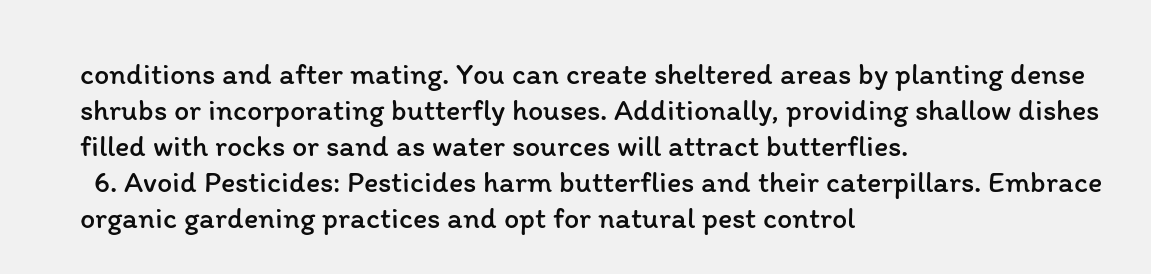conditions and after mating. You can create sheltered areas by planting dense shrubs or incorporating butterfly houses. Additionally, providing shallow dishes filled with rocks or sand as water sources will attract butterflies.
  6. Avoid Pesticides: Pesticides harm butterflies and their caterpillars. Embrace organic gardening practices and opt for natural pest control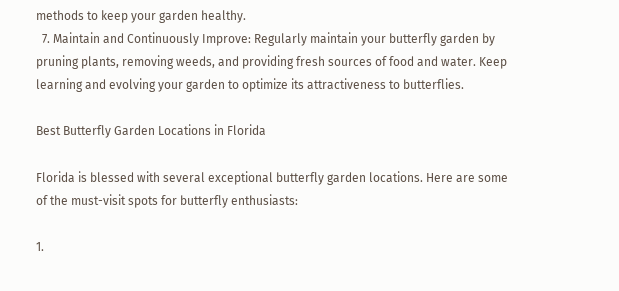methods to keep your garden healthy.
  7. Maintain and Continuously Improve: Regularly maintain your butterfly garden by pruning plants, removing weeds, and providing fresh sources of food and water. Keep learning and evolving your garden to optimize its attractiveness to butterflies.

Best Butterfly Garden Locations in Florida

Florida is blessed with several exceptional butterfly garden locations. Here are some of the must-visit spots for butterfly enthusiasts:

1.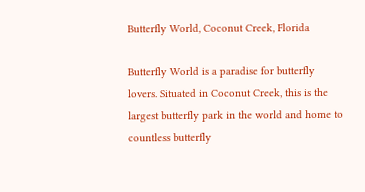Butterfly World, Coconut Creek, Florida

Butterfly World is a paradise for butterfly lovers. Situated in Coconut Creek, this is the largest butterfly park in the world and home to countless butterfly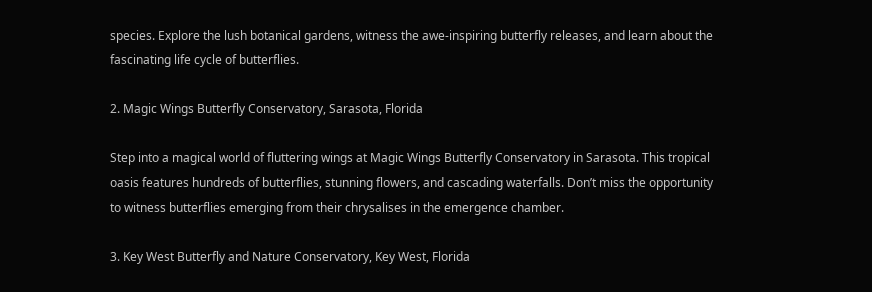species. Explore the lush botanical gardens, witness the awe-inspiring butterfly releases, and learn about the fascinating life cycle of butterflies.

2. Magic Wings Butterfly Conservatory, Sarasota, Florida

Step into a magical world of fluttering wings at Magic Wings Butterfly Conservatory in Sarasota. This tropical oasis features hundreds of butterflies, stunning flowers, and cascading waterfalls. Don’t miss the opportunity to witness butterflies emerging from their chrysalises in the emergence chamber.

3. Key West Butterfly and Nature Conservatory, Key West, Florida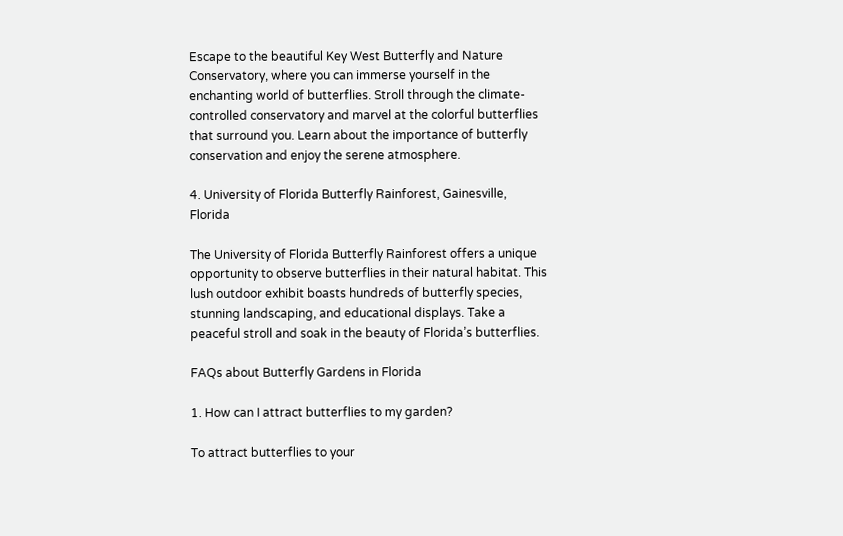Escape to the beautiful Key West Butterfly and Nature Conservatory, where you can immerse yourself in the enchanting world of butterflies. Stroll through the climate-controlled conservatory and marvel at the colorful butterflies that surround you. Learn about the importance of butterfly conservation and enjoy the serene atmosphere.

4. University of Florida Butterfly Rainforest, Gainesville, Florida

The University of Florida Butterfly Rainforest offers a unique opportunity to observe butterflies in their natural habitat. This lush outdoor exhibit boasts hundreds of butterfly species, stunning landscaping, and educational displays. Take a peaceful stroll and soak in the beauty of Florida’s butterflies.

FAQs about Butterfly Gardens in Florida

1. How can I attract butterflies to my garden?

To attract butterflies to your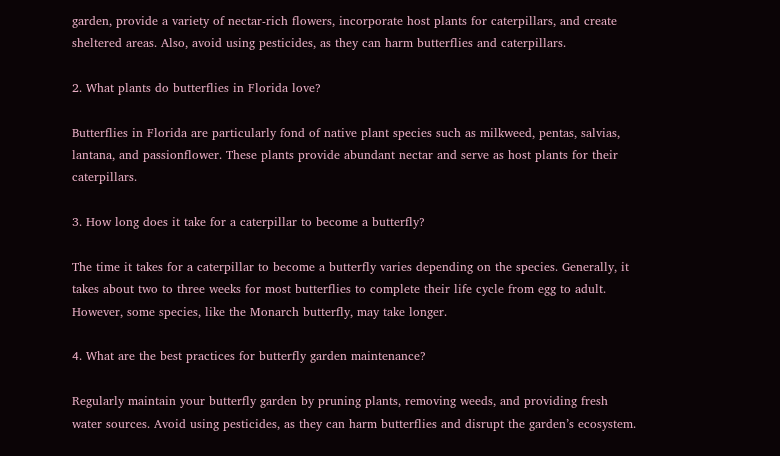garden, provide a variety of nectar-rich flowers, incorporate host plants for caterpillars, and create sheltered areas. Also, avoid using pesticides, as they can harm butterflies and caterpillars.

2. What plants do butterflies in Florida love?

Butterflies in Florida are particularly fond of native plant species such as milkweed, pentas, salvias, lantana, and passionflower. These plants provide abundant nectar and serve as host plants for their caterpillars.

3. How long does it take for a caterpillar to become a butterfly?

The time it takes for a caterpillar to become a butterfly varies depending on the species. Generally, it takes about two to three weeks for most butterflies to complete their life cycle from egg to adult. However, some species, like the Monarch butterfly, may take longer.

4. What are the best practices for butterfly garden maintenance?

Regularly maintain your butterfly garden by pruning plants, removing weeds, and providing fresh water sources. Avoid using pesticides, as they can harm butterflies and disrupt the garden’s ecosystem.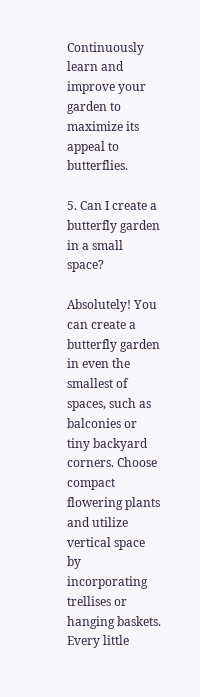Continuously learn and improve your garden to maximize its appeal to butterflies.

5. Can I create a butterfly garden in a small space?

Absolutely! You can create a butterfly garden in even the smallest of spaces, such as balconies or tiny backyard corners. Choose compact flowering plants and utilize vertical space by incorporating trellises or hanging baskets. Every little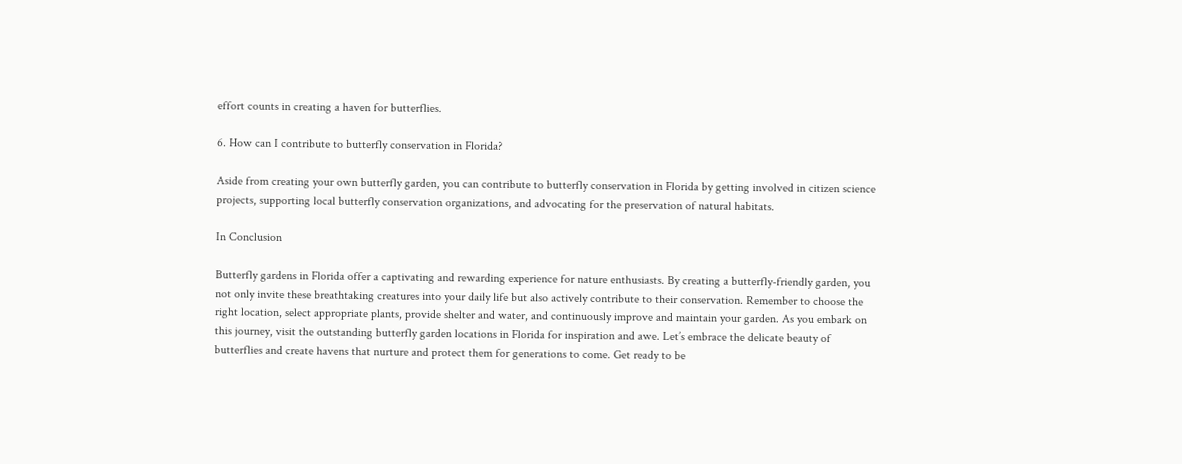effort counts in creating a haven for butterflies.

6. How can I contribute to butterfly conservation in Florida?

Aside from creating your own butterfly garden, you can contribute to butterfly conservation in Florida by getting involved in citizen science projects, supporting local butterfly conservation organizations, and advocating for the preservation of natural habitats.

In Conclusion

Butterfly gardens in Florida offer a captivating and rewarding experience for nature enthusiasts. By creating a butterfly-friendly garden, you not only invite these breathtaking creatures into your daily life but also actively contribute to their conservation. Remember to choose the right location, select appropriate plants, provide shelter and water, and continuously improve and maintain your garden. As you embark on this journey, visit the outstanding butterfly garden locations in Florida for inspiration and awe. Let’s embrace the delicate beauty of butterflies and create havens that nurture and protect them for generations to come. Get ready to be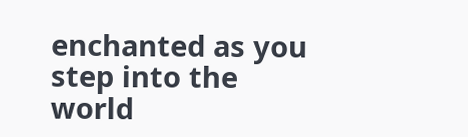enchanted as you step into the world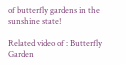of butterfly gardens in the sunshine state!

Related video of : Butterfly Garden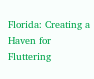Florida: Creating a Haven for Fluttering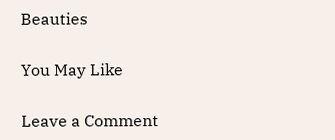Beauties

You May Like

Leave a Comment